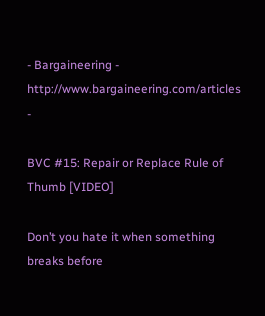- Bargaineering - http://www.bargaineering.com/articles -

BVC #15: Repair or Replace Rule of Thumb [VIDEO]

Don’t you hate it when something breaks before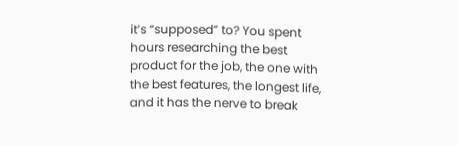it’s “supposed” to? You spent hours researching the best product for the job, the one with the best features, the longest life, and it has the nerve to break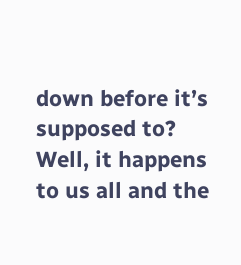down before it’s supposed to? Well, it happens to us all and the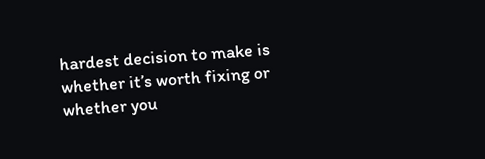hardest decision to make is whether it’s worth fixing or whether you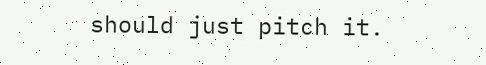should just pitch it.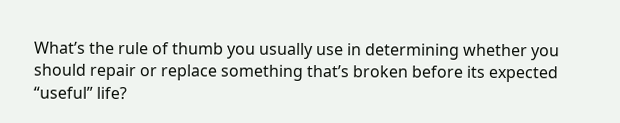What’s the rule of thumb you usually use in determining whether you should repair or replace something that’s broken before its expected “useful” life?